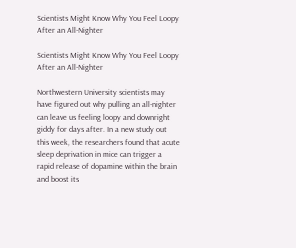Scientists Might Know Why You Feel Loopy After an All-Nighter

Scientists Might Know Why You Feel Loopy After an All-Nighter

Northwestern University scientists may have figured out why pulling an all-nighter can leave us feeling loopy and downright giddy for days after. In a new study out this week, the researchers found that acute sleep deprivation in mice can trigger a rapid release of dopamine within the brain and boost its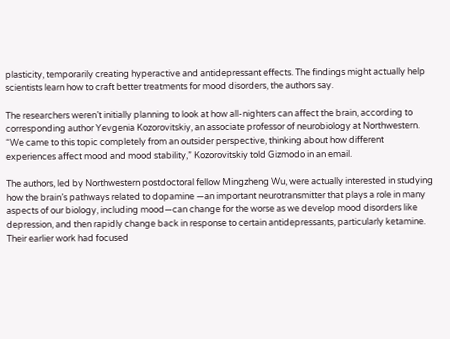plasticity, temporarily creating hyperactive and antidepressant effects. The findings might actually help scientists learn how to craft better treatments for mood disorders, the authors say.

The researchers weren’t initially planning to look at how all-nighters can affect the brain, according to corresponding author Yevgenia Kozorovitskiy, an associate professor of neurobiology at Northwestern. “We came to this topic completely from an outsider perspective, thinking about how different experiences affect mood and mood stability,” Kozorovitskiy told Gizmodo in an email.

The authors, led by Northwestern postdoctoral fellow Mingzheng Wu, were actually interested in studying how the brain’s pathways related to dopamine —an important neurotransmitter that plays a role in many aspects of our biology, including mood—can change for the worse as we develop mood disorders like depression, and then rapidly change back in response to certain antidepressants, particularly ketamine. Their earlier work had focused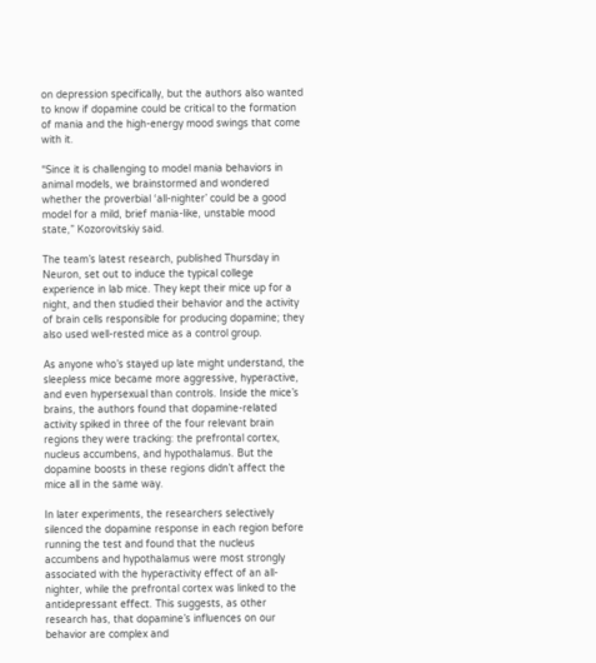on depression specifically, but the authors also wanted to know if dopamine could be critical to the formation of mania and the high-energy mood swings that come with it.

“Since it is challenging to model mania behaviors in animal models, we brainstormed and wondered whether the proverbial ‘all-nighter’ could be a good model for a mild, brief mania-like, unstable mood state,” Kozorovitskiy said.

The team’s latest research, published Thursday in Neuron, set out to induce the typical college experience in lab mice. They kept their mice up for a night, and then studied their behavior and the activity of brain cells responsible for producing dopamine; they also used well-rested mice as a control group.

As anyone who’s stayed up late might understand, the sleepless mice became more aggressive, hyperactive, and even hypersexual than controls. Inside the mice’s brains, the authors found that dopamine-related activity spiked in three of the four relevant brain regions they were tracking: the prefrontal cortex, nucleus accumbens, and hypothalamus. But the dopamine boosts in these regions didn’t affect the mice all in the same way.

In later experiments, the researchers selectively silenced the dopamine response in each region before running the test and found that the nucleus accumbens and hypothalamus were most strongly associated with the hyperactivity effect of an all-nighter, while the prefrontal cortex was linked to the antidepressant effect. This suggests, as other research has, that dopamine’s influences on our behavior are complex and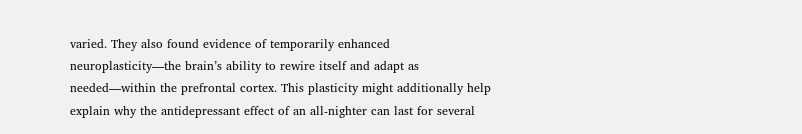varied. They also found evidence of temporarily enhanced neuroplasticity—the brain’s ability to rewire itself and adapt as needed—within the prefrontal cortex. This plasticity might additionally help explain why the antidepressant effect of an all-nighter can last for several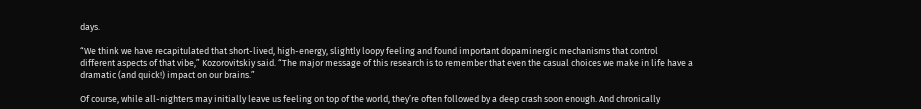days.

“We think we have recapitulated that short-lived, high-energy, slightly loopy feeling and found important dopaminergic mechanisms that control different aspects of that vibe,” Kozorovitskiy said. “The major message of this research is to remember that even the casual choices we make in life have a dramatic (and quick!) impact on our brains.”

Of course, while all-nighters may initially leave us feeling on top of the world, they’re often followed by a deep crash soon enough. And chronically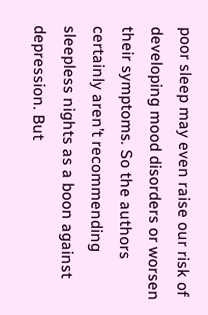poor sleep may even raise our risk of developing mood disorders or worsen their symptoms. So the authors certainly aren’t recommending sleepless nights as a boon against depression. But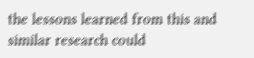the lessons learned from this and similar research could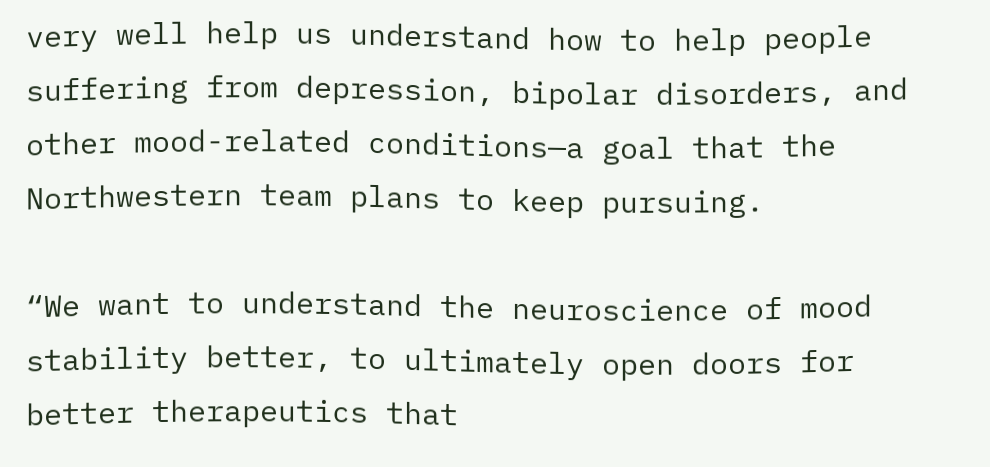very well help us understand how to help people suffering from depression, bipolar disorders, and other mood-related conditions—a goal that the Northwestern team plans to keep pursuing.

“We want to understand the neuroscience of mood stability better, to ultimately open doors for better therapeutics that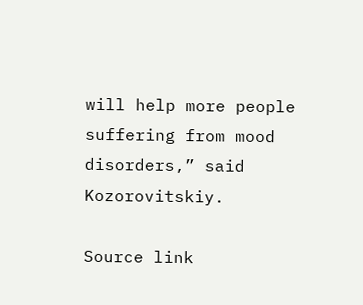will help more people suffering from mood disorders,” said Kozorovitskiy.

Source link